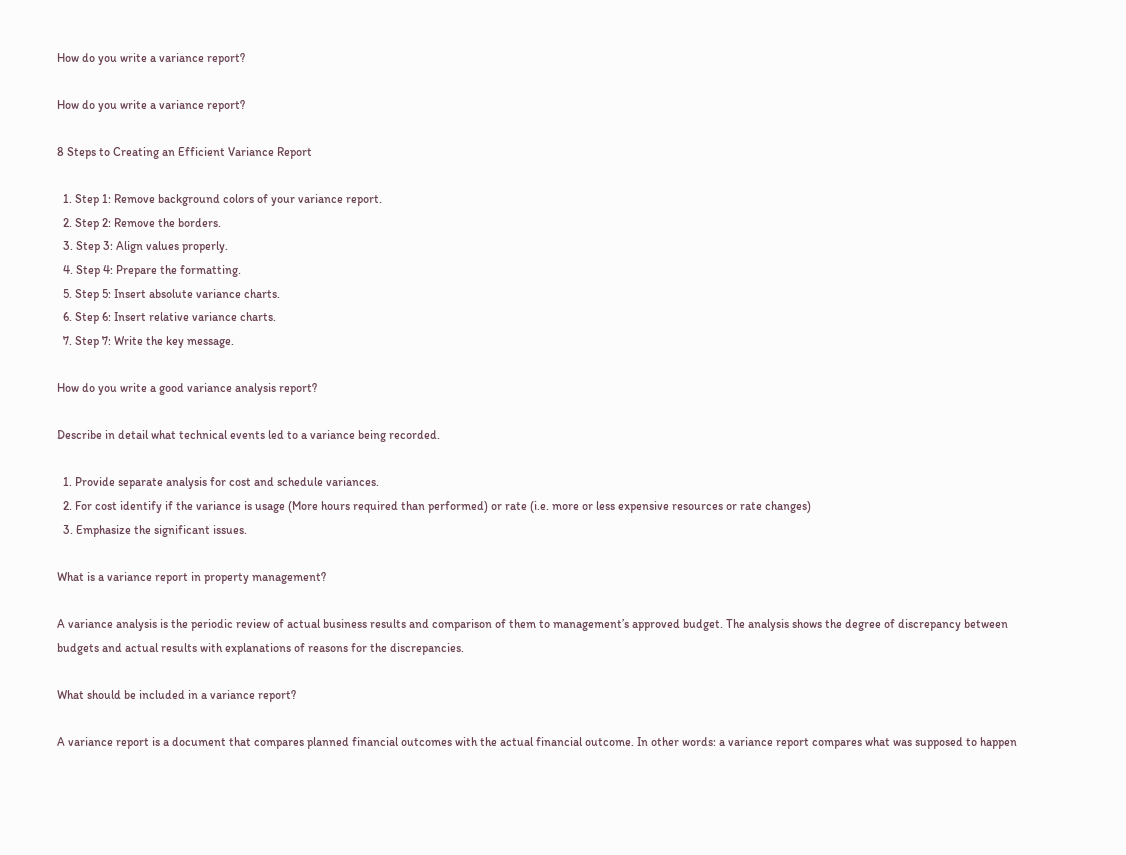How do you write a variance report?

How do you write a variance report?

8 Steps to Creating an Efficient Variance Report

  1. Step 1: Remove background colors of your variance report.
  2. Step 2: Remove the borders.
  3. Step 3: Align values properly.
  4. Step 4: Prepare the formatting.
  5. Step 5: Insert absolute variance charts.
  6. Step 6: Insert relative variance charts.
  7. Step 7: Write the key message.

How do you write a good variance analysis report?

Describe in detail what technical events led to a variance being recorded.

  1. Provide separate analysis for cost and schedule variances.
  2. For cost identify if the variance is usage (More hours required than performed) or rate (i.e. more or less expensive resources or rate changes)
  3. Emphasize the significant issues.

What is a variance report in property management?

A variance analysis is the periodic review of actual business results and comparison of them to management’s approved budget. The analysis shows the degree of discrepancy between budgets and actual results with explanations of reasons for the discrepancies.

What should be included in a variance report?

A variance report is a document that compares planned financial outcomes with the actual financial outcome. In other words: a variance report compares what was supposed to happen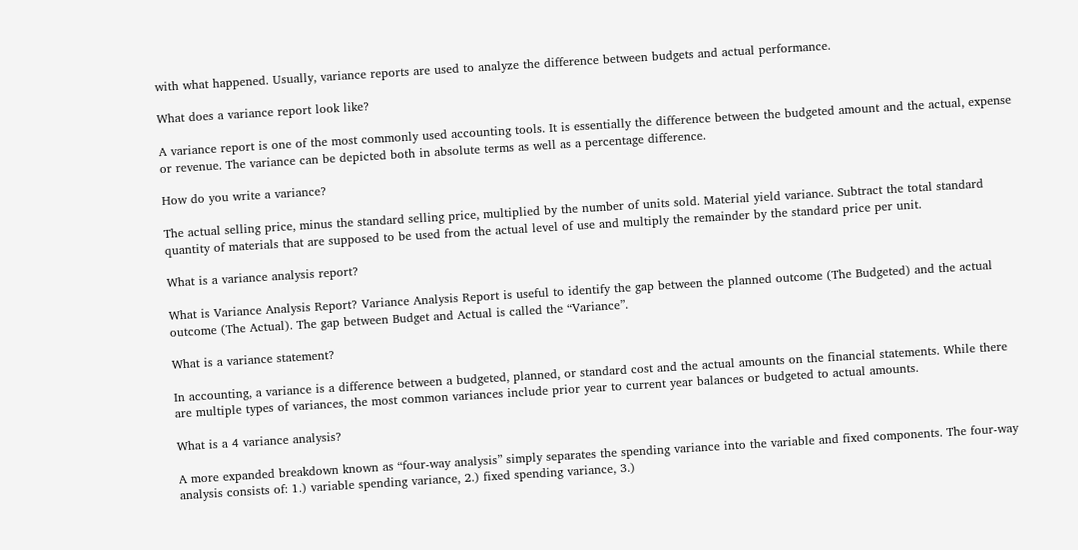with what happened. Usually, variance reports are used to analyze the difference between budgets and actual performance.

What does a variance report look like?

A variance report is one of the most commonly used accounting tools. It is essentially the difference between the budgeted amount and the actual, expense or revenue. The variance can be depicted both in absolute terms as well as a percentage difference.

How do you write a variance?

The actual selling price, minus the standard selling price, multiplied by the number of units sold. Material yield variance. Subtract the total standard quantity of materials that are supposed to be used from the actual level of use and multiply the remainder by the standard price per unit.

What is a variance analysis report?

What is Variance Analysis Report? Variance Analysis Report is useful to identify the gap between the planned outcome (The Budgeted) and the actual outcome (The Actual). The gap between Budget and Actual is called the “Variance”.

What is a variance statement?

In accounting, a variance is a difference between a budgeted, planned, or standard cost and the actual amounts on the financial statements. While there are multiple types of variances, the most common variances include prior year to current year balances or budgeted to actual amounts.

What is a 4 variance analysis?

A more expanded breakdown known as “four-way analysis” simply separates the spending variance into the variable and fixed components. The four-way analysis consists of: 1.) variable spending variance, 2.) fixed spending variance, 3.)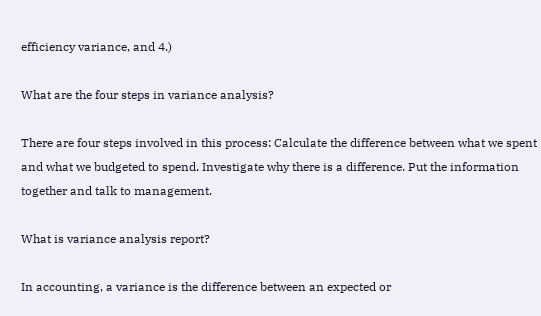efficiency variance, and 4.)

What are the four steps in variance analysis?

There are four steps involved in this process: Calculate the difference between what we spent and what we budgeted to spend. Investigate why there is a difference. Put the information together and talk to management.

What is variance analysis report?

In accounting, a variance is the difference between an expected or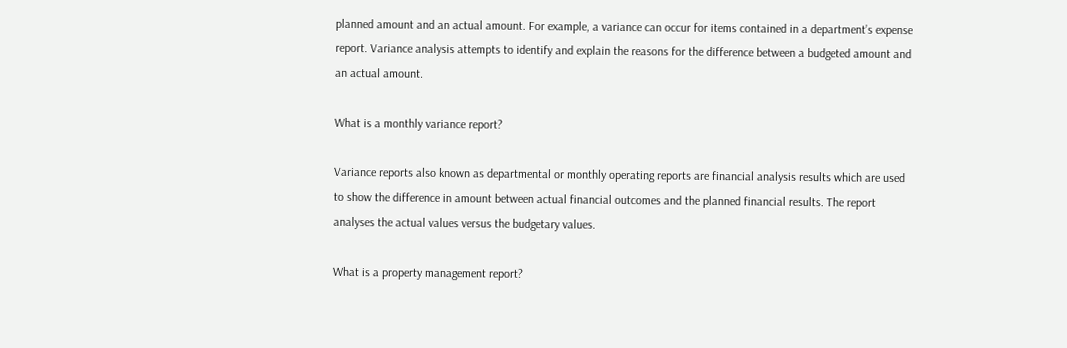planned amount and an actual amount. For example, a variance can occur for items contained in a department’s expense report. Variance analysis attempts to identify and explain the reasons for the difference between a budgeted amount and an actual amount.

What is a monthly variance report?

Variance reports also known as departmental or monthly operating reports are financial analysis results which are used to show the difference in amount between actual financial outcomes and the planned financial results. The report analyses the actual values versus the budgetary values.

What is a property management report?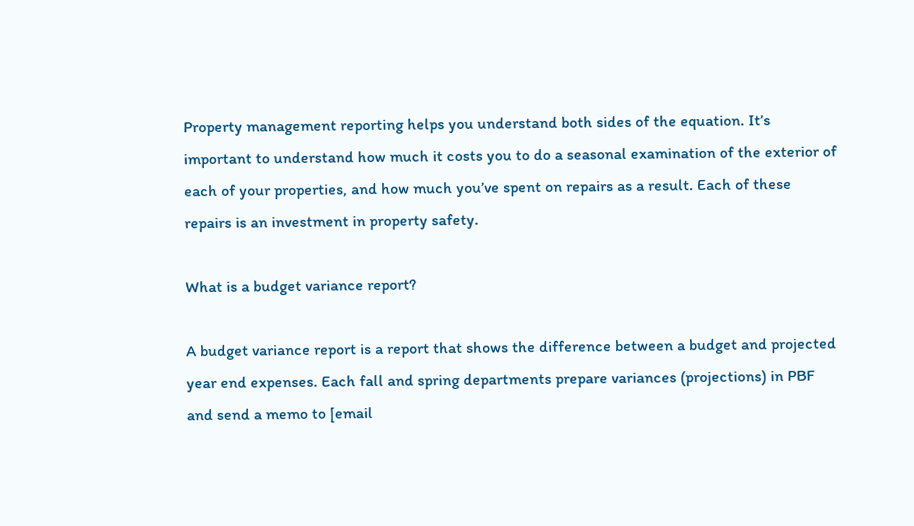Property management reporting helps you understand both sides of the equation. It’s important to understand how much it costs you to do a seasonal examination of the exterior of each of your properties, and how much you’ve spent on repairs as a result. Each of these repairs is an investment in property safety.

What is a budget variance report?

A budget variance report is a report that shows the difference between a budget and projected year end expenses. Each fall and spring departments prepare variances (projections) in PBF and send a memo to [email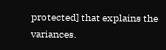protected] that explains the variances.